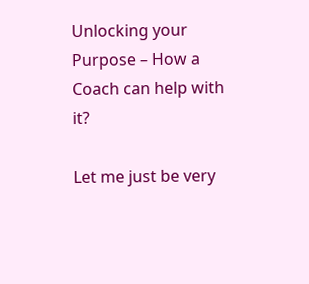Unlocking your Purpose – How a Coach can help with it?

Let me just be very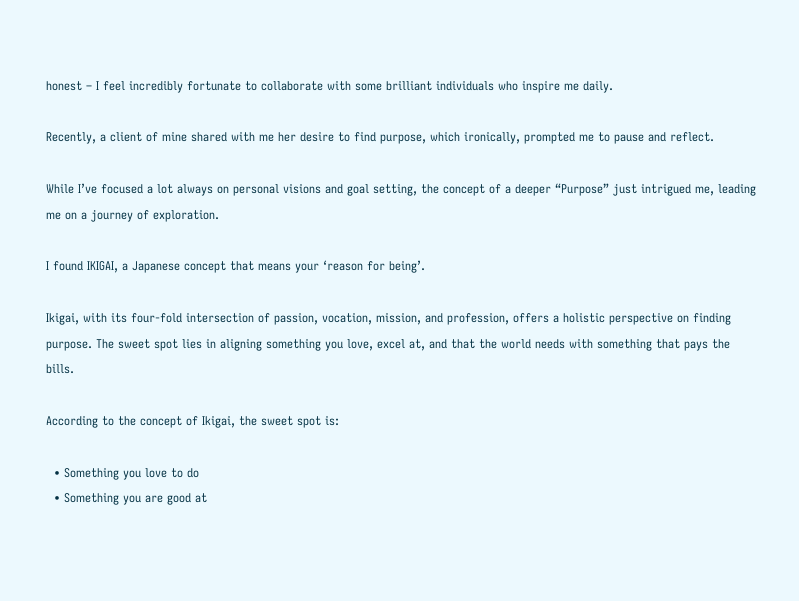honest – I feel incredibly fortunate to collaborate with some brilliant individuals who inspire me daily.

Recently, a client of mine shared with me her desire to find purpose, which ironically, prompted me to pause and reflect.

While I’ve focused a lot always on personal visions and goal setting, the concept of a deeper “Purpose” just intrigued me, leading me on a journey of exploration.

I found IKIGAI, a Japanese concept that means your ‘reason for being’.

Ikigai, with its four-fold intersection of passion, vocation, mission, and profession, offers a holistic perspective on finding purpose. The sweet spot lies in aligning something you love, excel at, and that the world needs with something that pays the bills.

According to the concept of Ikigai, the sweet spot is:

  • Something you love to do
  • Something you are good at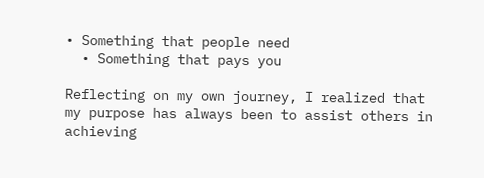• Something that people need
  • Something that pays you

Reflecting on my own journey, I realized that my purpose has always been to assist others in achieving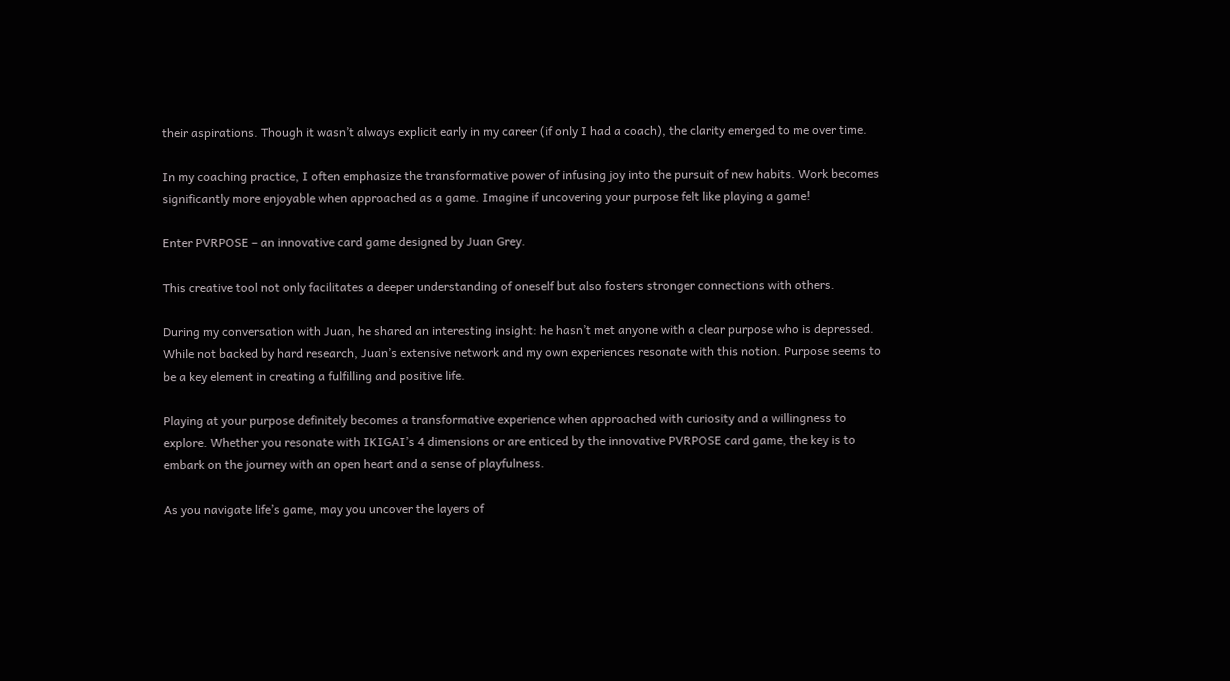their aspirations. Though it wasn’t always explicit early in my career (if only I had a coach), the clarity emerged to me over time.

In my coaching practice, I often emphasize the transformative power of infusing joy into the pursuit of new habits. Work becomes significantly more enjoyable when approached as a game. Imagine if uncovering your purpose felt like playing a game!

Enter PVRPOSE – an innovative card game designed by Juan Grey.

This creative tool not only facilitates a deeper understanding of oneself but also fosters stronger connections with others.

During my conversation with Juan, he shared an interesting insight: he hasn’t met anyone with a clear purpose who is depressed. While not backed by hard research, Juan’s extensive network and my own experiences resonate with this notion. Purpose seems to be a key element in creating a fulfilling and positive life.

Playing at your purpose definitely becomes a transformative experience when approached with curiosity and a willingness to explore. Whether you resonate with IKIGAI’s 4 dimensions or are enticed by the innovative PVRPOSE card game, the key is to embark on the journey with an open heart and a sense of playfulness.

As you navigate life’s game, may you uncover the layers of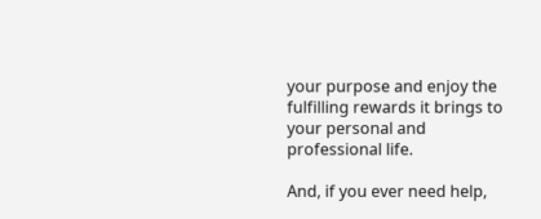your purpose and enjoy the fulfilling rewards it brings to your personal and professional life.

And, if you ever need help,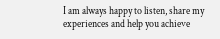I am always happy to listen, share my experiences and help you achieve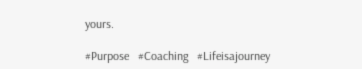yours.

#Purpose   #Coaching   #Lifeisajourney